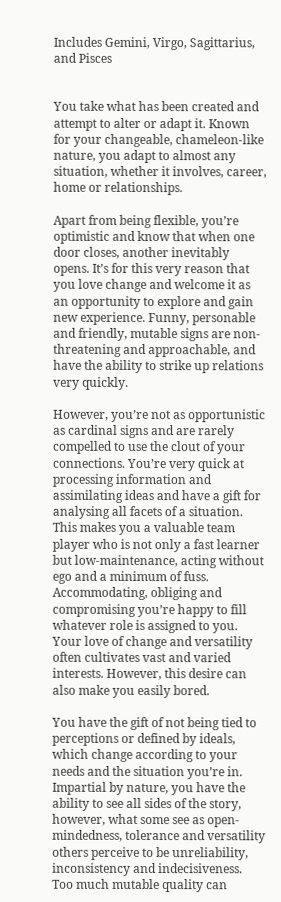Includes Gemini, Virgo, Sagittarius, and Pisces


You take what has been created and attempt to alter or adapt it. Known for your changeable, chameleon-like nature, you adapt to almost any situation, whether it involves, career, home or relationships.

Apart from being flexible, you’re optimistic and know that when one door closes, another inevitably opens. It’s for this very reason that you love change and welcome it as an opportunity to explore and gain new experience. Funny, personable and friendly, mutable signs are non-threatening and approachable, and have the ability to strike up relations very quickly.

However, you’re not as opportunistic as cardinal signs and are rarely compelled to use the clout of your connections. You’re very quick at processing information and assimilating ideas and have a gift for analysing all facets of a situation. This makes you a valuable team player who is not only a fast learner but low-maintenance, acting without ego and a minimum of fuss. Accommodating, obliging and compromising you’re happy to fill whatever role is assigned to you. Your love of change and versatility often cultivates vast and varied interests. However, this desire can also make you easily bored.

You have the gift of not being tied to perceptions or defined by ideals, which change according to your needs and the situation you’re in. Impartial by nature, you have the ability to see all sides of the story, however, what some see as open-mindedness, tolerance and versatility others perceive to be unreliability, inconsistency and indecisiveness. Too much mutable quality can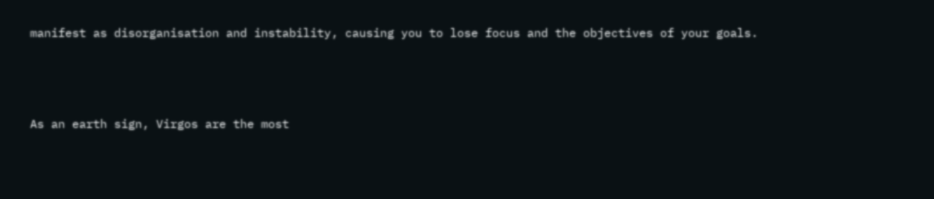manifest as disorganisation and instability, causing you to lose focus and the objectives of your goals.



As an earth sign, Virgos are the most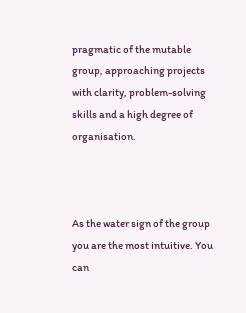pragmatic of the mutable group, approaching projects with clarity, problem-solving skills and a high degree of organisation.



As the water sign of the group you are the most intuitive. You can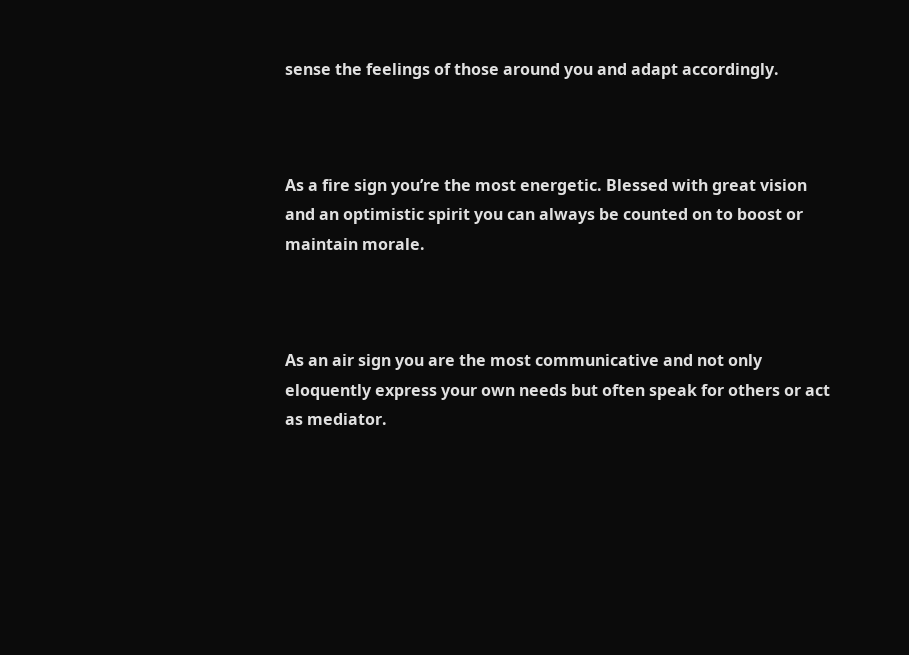sense the feelings of those around you and adapt accordingly.



As a fire sign you’re the most energetic. Blessed with great vision and an optimistic spirit you can always be counted on to boost or maintain morale.



As an air sign you are the most communicative and not only eloquently express your own needs but often speak for others or act as mediator.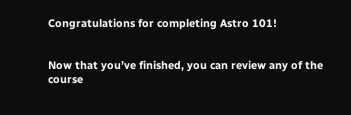Congratulations for completing Astro 101!


Now that you’ve finished, you can review any of the course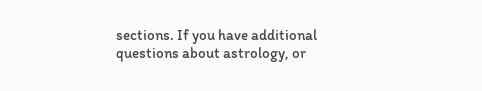sections. If you have additional questions about astrology, or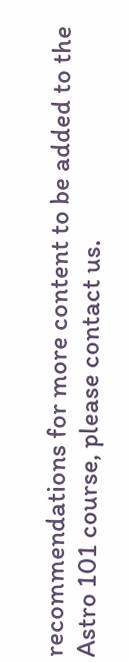recommendations for more content to be added to the Astro 101 course, please contact us.